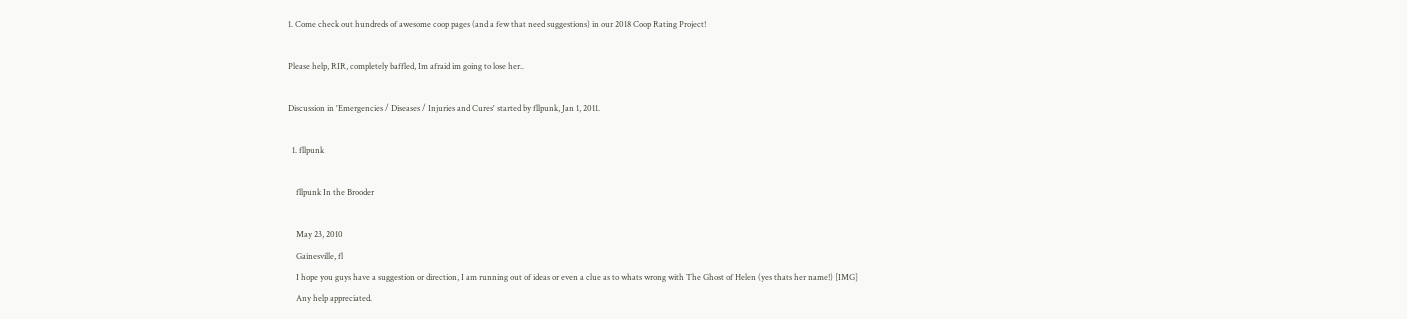1. Come check out hundreds of awesome coop pages (and a few that need suggestions) in our 2018 Coop Rating Project!

Please help, RIR, completely baffled, Im afraid im going to lose her..

Discussion in 'Emergencies / Diseases / Injuries and Cures' started by fllpunk, Jan 1, 2011.

  1. fllpunk

    fllpunk In the Brooder

    May 23, 2010
    Gainesville, fl
    I hope you guys have a suggestion or direction, I am running out of ideas or even a clue as to whats wrong with The Ghost of Helen (yes thats her name!) [IMG]
    Any help appreciated.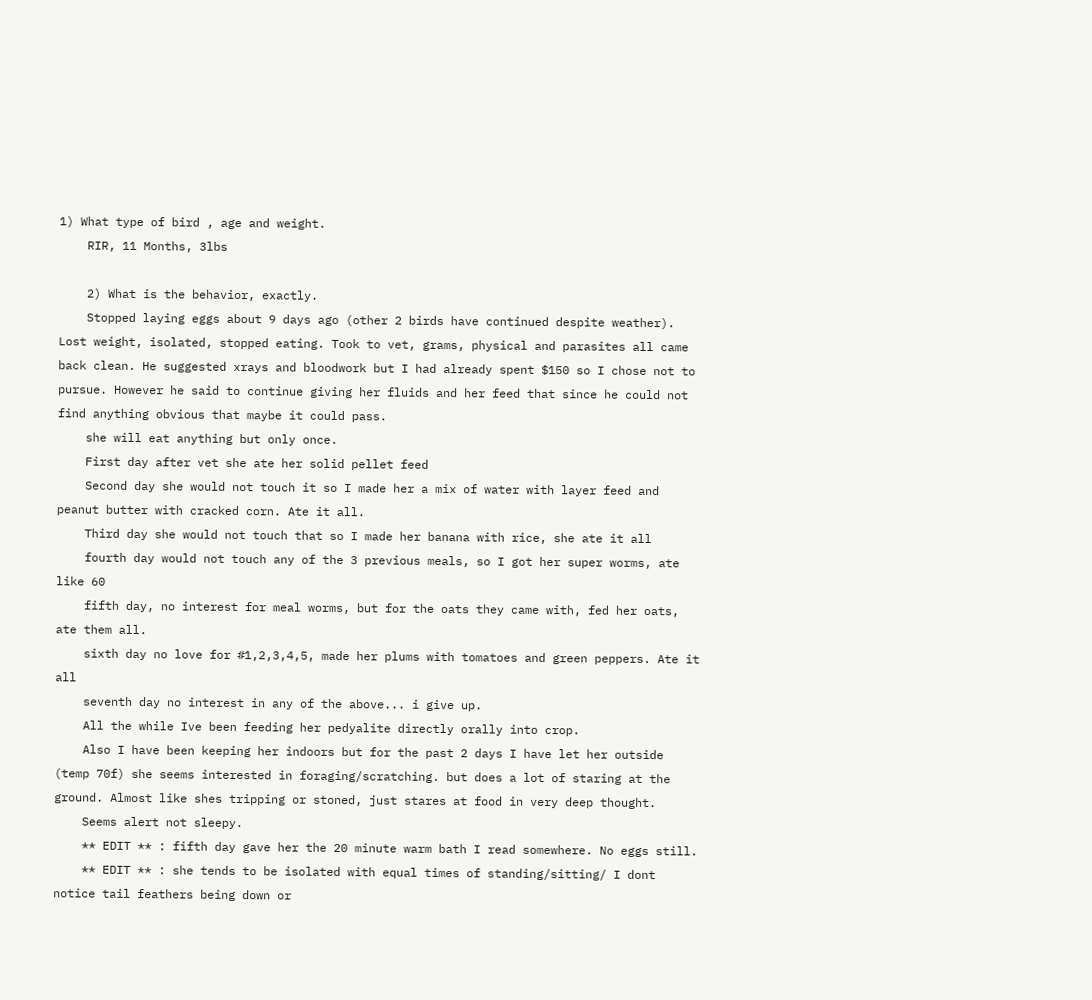1) What type of bird , age and weight.
    RIR, 11 Months, 3lbs

    2) What is the behavior, exactly.
    Stopped laying eggs about 9 days ago (other 2 birds have continued despite weather). Lost weight, isolated, stopped eating. Took to vet, grams, physical and parasites all came back clean. He suggested xrays and bloodwork but I had already spent $150 so I chose not to pursue. However he said to continue giving her fluids and her feed that since he could not find anything obvious that maybe it could pass.
    she will eat anything but only once.
    First day after vet she ate her solid pellet feed
    Second day she would not touch it so I made her a mix of water with layer feed and peanut butter with cracked corn. Ate it all.
    Third day she would not touch that so I made her banana with rice, she ate it all
    fourth day would not touch any of the 3 previous meals, so I got her super worms, ate like 60
    fifth day, no interest for meal worms, but for the oats they came with, fed her oats, ate them all.
    sixth day no love for #1,2,3,4,5, made her plums with tomatoes and green peppers. Ate it all
    seventh day no interest in any of the above... i give up.
    All the while Ive been feeding her pedyalite directly orally into crop.
    Also I have been keeping her indoors but for the past 2 days I have let her outside (temp 70f) she seems interested in foraging/scratching. but does a lot of staring at the ground. Almost like shes tripping or stoned, just stares at food in very deep thought.
    Seems alert not sleepy.
    ** EDIT ** : fifth day gave her the 20 minute warm bath I read somewhere. No eggs still.
    ** EDIT ** : she tends to be isolated with equal times of standing/sitting/ I dont notice tail feathers being down or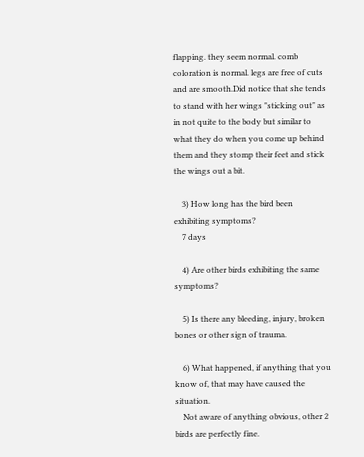flapping. they seem normal. comb coloration is normal. legs are free of cuts and are smooth.Did notice that she tends to stand with her wings "sticking out" as in not quite to the body but similar to what they do when you come up behind them and they stomp their feet and stick the wings out a bit.

    3) How long has the bird been exhibiting symptoms?
    7 days

    4) Are other birds exhibiting the same symptoms?

    5) Is there any bleeding, injury, broken bones or other sign of trauma.

    6) What happened, if anything that you know of, that may have caused the situation.
    Not aware of anything obvious, other 2 birds are perfectly fine.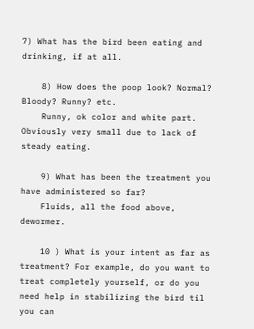7) What has the bird been eating and drinking, if at all.

    8) How does the poop look? Normal? Bloody? Runny? etc.
    Runny, ok color and white part. Obviously very small due to lack of steady eating.

    9) What has been the treatment you have administered so far?
    Fluids, all the food above, dewormer.

    10 ) What is your intent as far as treatment? For example, do you want to treat completely yourself, or do you need help in stabilizing the bird til you can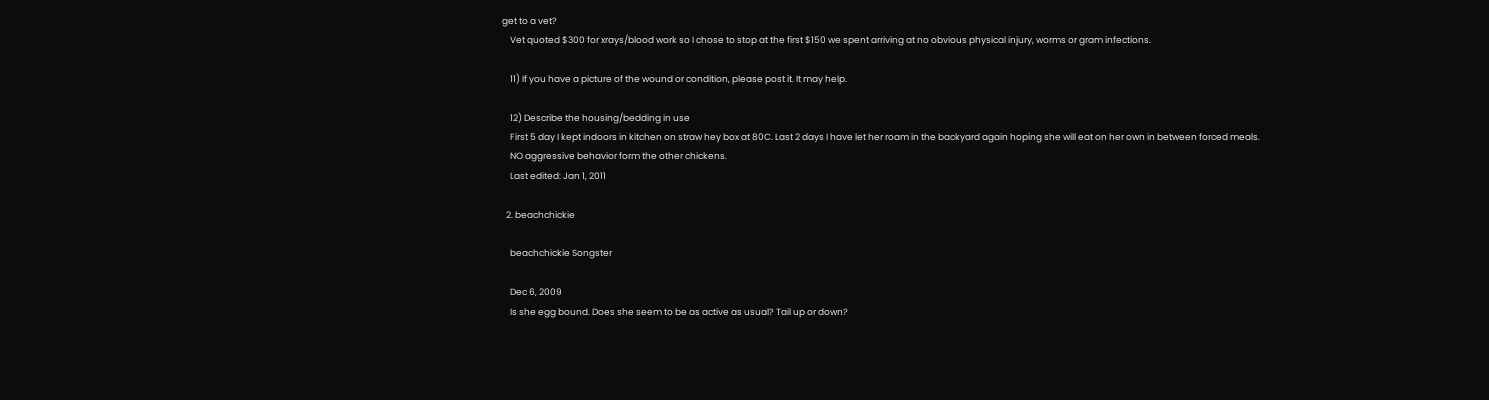get to a vet?
    Vet quoted $300 for xrays/blood work so I chose to stop at the first $150 we spent arriving at no obvious physical injury, worms or gram infections.

    11) If you have a picture of the wound or condition, please post it. It may help.

    12) Describe the housing/bedding in use
    First 5 day I kept indoors in kitchen on straw hey box at 80C. Last 2 days I have let her roam in the backyard again hoping she will eat on her own in between forced meals.
    NO aggressive behavior form the other chickens.
    Last edited: Jan 1, 2011

  2. beachchickie

    beachchickie Songster

    Dec 6, 2009
    Is she egg bound. Does she seem to be as active as usual? Tail up or down?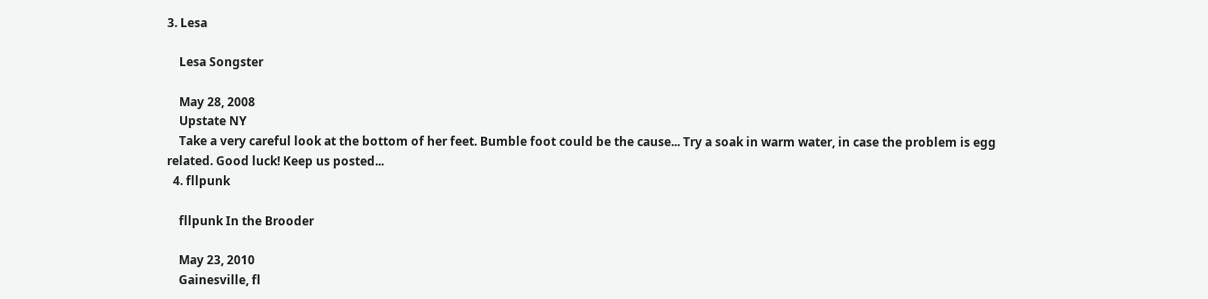3. Lesa

    Lesa Songster

    May 28, 2008
    Upstate NY
    Take a very careful look at the bottom of her feet. Bumble foot could be the cause... Try a soak in warm water, in case the problem is egg related. Good luck! Keep us posted...
  4. fllpunk

    fllpunk In the Brooder

    May 23, 2010
    Gainesville, fl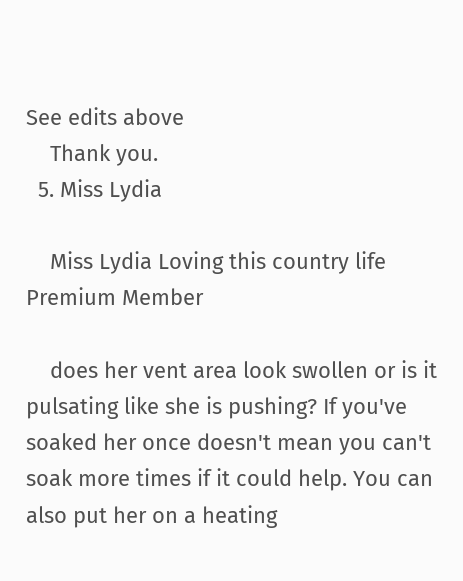See edits above
    Thank you.
  5. Miss Lydia

    Miss Lydia Loving this country life Premium Member

    does her vent area look swollen or is it pulsating like she is pushing? If you've soaked her once doesn't mean you can't soak more times if it could help. You can also put her on a heating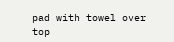pad with towel over top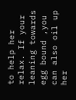to help her relax. If your leaning towards egg bound ,you can also oil up her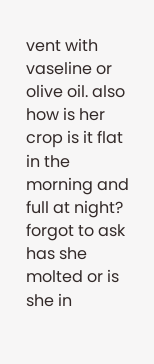vent with vaseline or olive oil. also how is her crop is it flat in the morning and full at night? forgot to ask has she molted or is she in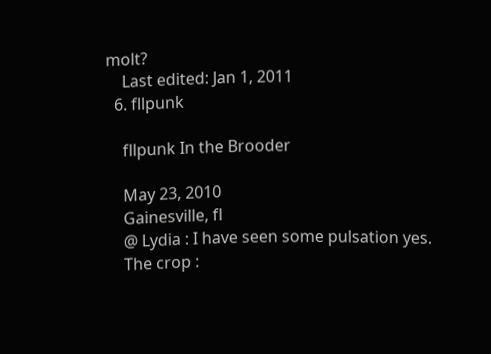molt?
    Last edited: Jan 1, 2011
  6. fllpunk

    fllpunk In the Brooder

    May 23, 2010
    Gainesville, fl
    @ Lydia : I have seen some pulsation yes.
    The crop :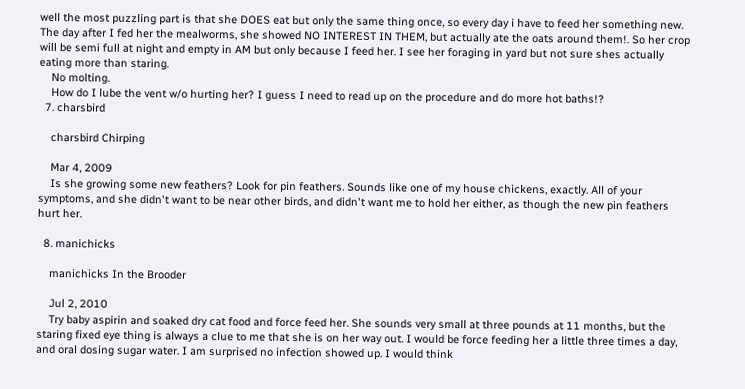well the most puzzling part is that she DOES eat but only the same thing once, so every day i have to feed her something new. The day after I fed her the mealworms, she showed NO INTEREST IN THEM, but actually ate the oats around them!. So her crop will be semi full at night and empty in AM but only because I feed her. I see her foraging in yard but not sure shes actually eating more than staring.
    No molting.
    How do I lube the vent w/o hurting her? I guess I need to read up on the procedure and do more hot baths!?
  7. charsbird

    charsbird Chirping

    Mar 4, 2009
    Is she growing some new feathers? Look for pin feathers. Sounds like one of my house chickens, exactly. All of your symptoms, and she didn't want to be near other birds, and didn't want me to hold her either, as though the new pin feathers hurt her.

  8. manichicks

    manichicks In the Brooder

    Jul 2, 2010
    Try baby aspirin and soaked dry cat food and force feed her. She sounds very small at three pounds at 11 months, but the staring fixed eye thing is always a clue to me that she is on her way out. I would be force feeding her a little three times a day, and oral dosing sugar water. I am surprised no infection showed up. I would think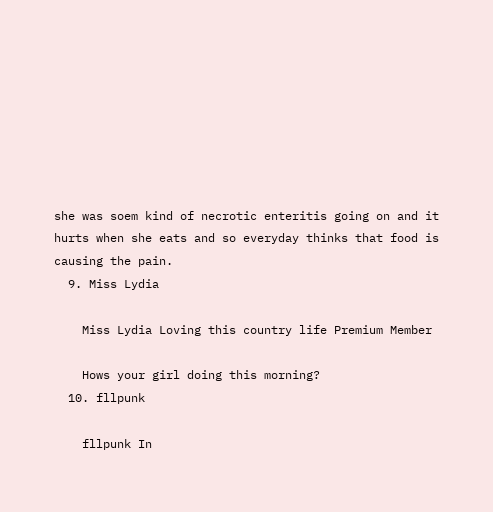she was soem kind of necrotic enteritis going on and it hurts when she eats and so everyday thinks that food is causing the pain.
  9. Miss Lydia

    Miss Lydia Loving this country life Premium Member

    Hows your girl doing this morning?
  10. fllpunk

    fllpunk In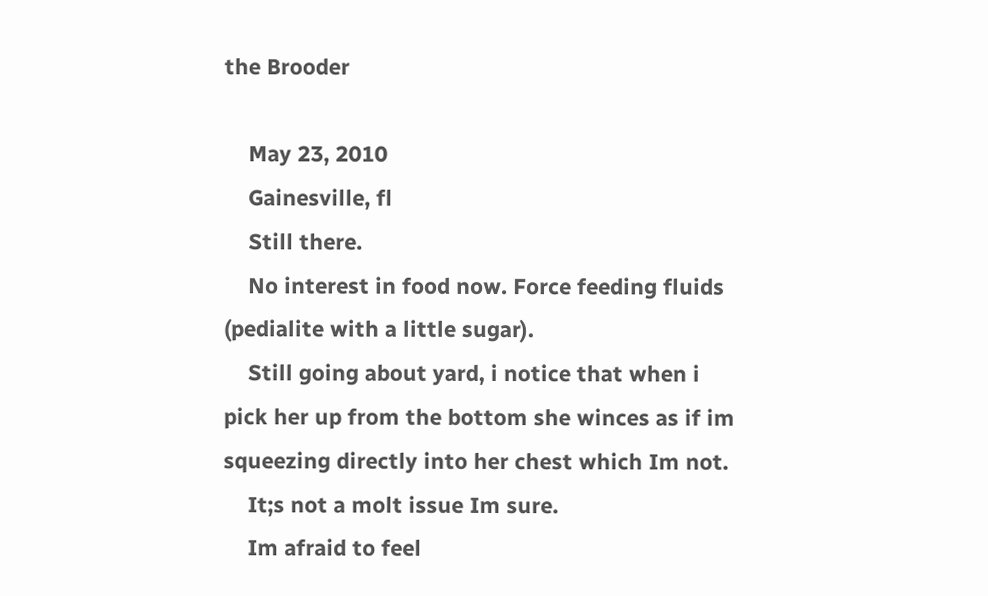the Brooder

    May 23, 2010
    Gainesville, fl
    Still there.
    No interest in food now. Force feeding fluids (pedialite with a little sugar).
    Still going about yard, i notice that when i pick her up from the bottom she winces as if im squeezing directly into her chest which Im not.
    It;s not a molt issue Im sure.
    Im afraid to feel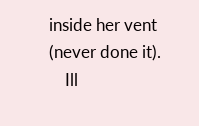inside her vent (never done it).
    Ill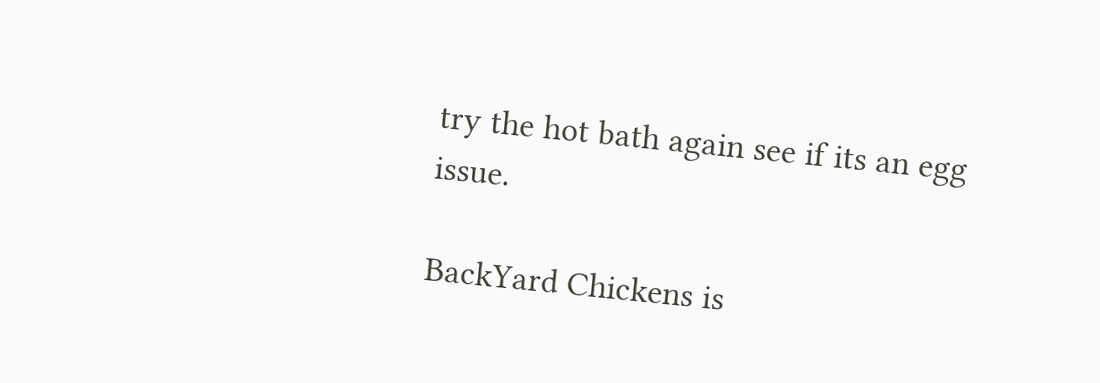try the hot bath again see if its an egg issue.

BackYard Chickens is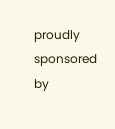proudly sponsored by